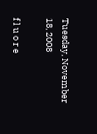Tuesday, November 18, 2008

f l u o r e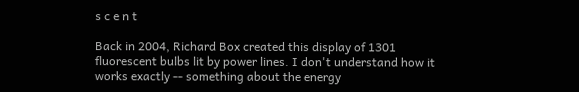s c e n t

Back in 2004, Richard Box created this display of 1301 fluorescent bulbs lit by power lines. I don't understand how it works exactly -- something about the energy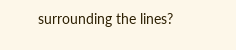surrounding the lines?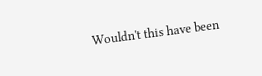Wouldn't this have been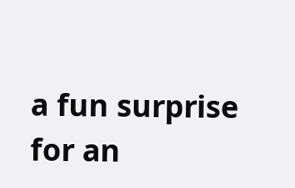a fun surprise for an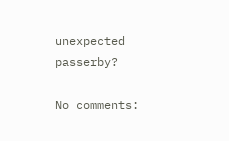unexpected passerby?

No comments: